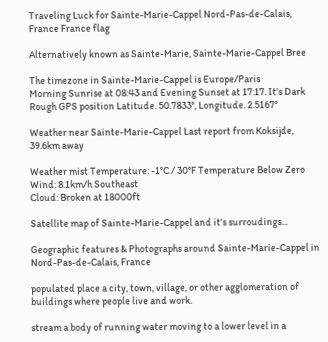Traveling Luck for Sainte-Marie-Cappel Nord-Pas-de-Calais, France France flag

Alternatively known as Sainte-Marie, Sainte-Marie-Cappel Bree

The timezone in Sainte-Marie-Cappel is Europe/Paris
Morning Sunrise at 08:43 and Evening Sunset at 17:17. It's Dark
Rough GPS position Latitude. 50.7833°, Longitude. 2.5167°

Weather near Sainte-Marie-Cappel Last report from Koksijde, 39.6km away

Weather mist Temperature: -1°C / 30°F Temperature Below Zero
Wind: 8.1km/h Southeast
Cloud: Broken at 18000ft

Satellite map of Sainte-Marie-Cappel and it's surroudings...

Geographic features & Photographs around Sainte-Marie-Cappel in Nord-Pas-de-Calais, France

populated place a city, town, village, or other agglomeration of buildings where people live and work.

stream a body of running water moving to a lower level in a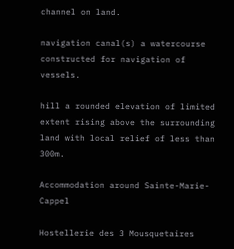channel on land.

navigation canal(s) a watercourse constructed for navigation of vessels.

hill a rounded elevation of limited extent rising above the surrounding land with local relief of less than 300m.

Accommodation around Sainte-Marie-Cappel

Hostellerie des 3 Mousquetaires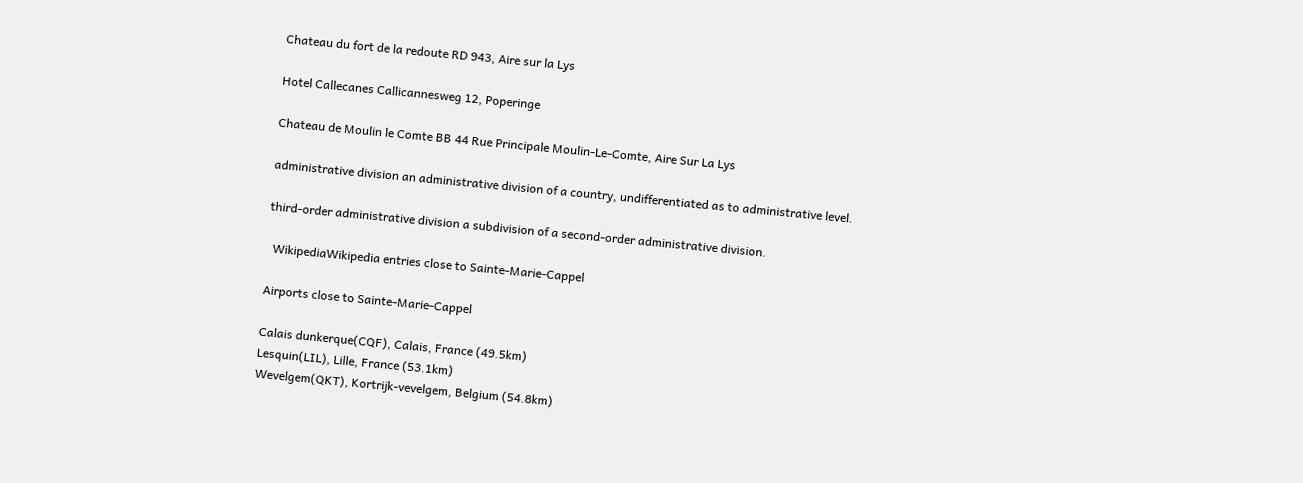Chateau du fort de la redoute RD 943, Aire sur la Lys

Hotel Callecanes Callicannesweg 12, Poperinge

Chateau de Moulin le Comte BB 44 Rue Principale Moulin-Le-Comte, Aire Sur La Lys

administrative division an administrative division of a country, undifferentiated as to administrative level.

third-order administrative division a subdivision of a second-order administrative division.

  WikipediaWikipedia entries close to Sainte-Marie-Cappel

Airports close to Sainte-Marie-Cappel

Calais dunkerque(CQF), Calais, France (49.5km)
Lesquin(LIL), Lille, France (53.1km)
Wevelgem(QKT), Kortrijk-vevelgem, Belgium (54.8km)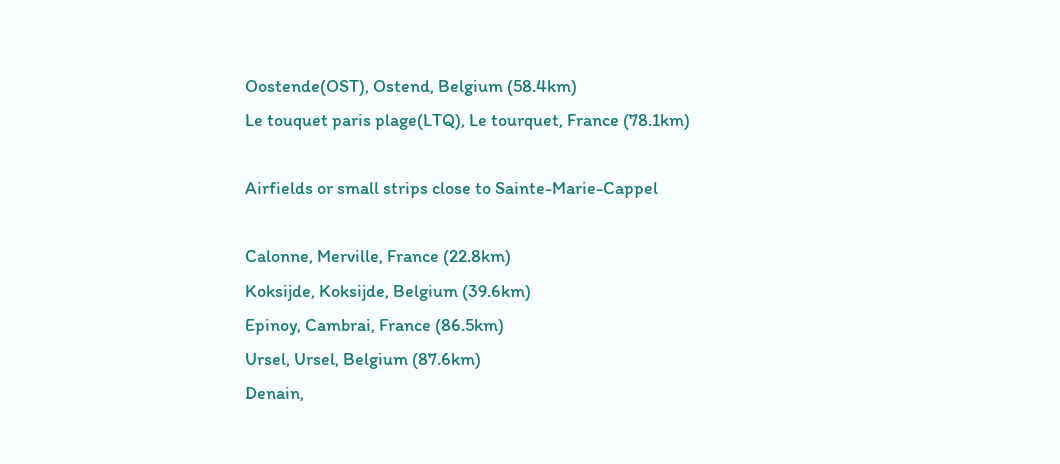Oostende(OST), Ostend, Belgium (58.4km)
Le touquet paris plage(LTQ), Le tourquet, France (78.1km)

Airfields or small strips close to Sainte-Marie-Cappel

Calonne, Merville, France (22.8km)
Koksijde, Koksijde, Belgium (39.6km)
Epinoy, Cambrai, France (86.5km)
Ursel, Ursel, Belgium (87.6km)
Denain,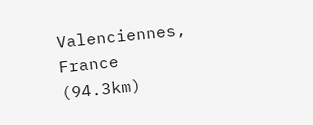Valenciennes, France (94.3km)